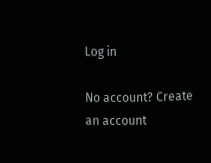Log in

No account? Create an account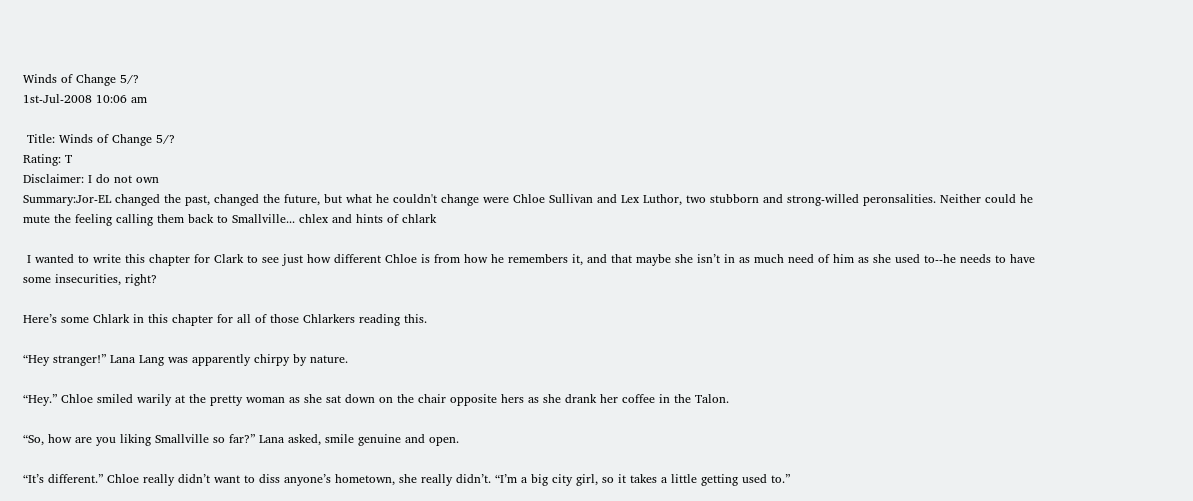Winds of Change 5/?
1st-Jul-2008 10:06 am

 Title: Winds of Change 5/?
Rating: T
Disclaimer: I do not own
Summary:Jor-EL changed the past, changed the future, but what he couldn't change were Chloe Sullivan and Lex Luthor, two stubborn and strong-willed peronsalities. Neither could he mute the feeling calling them back to Smallville... chlex and hints of chlark

 I wanted to write this chapter for Clark to see just how different Chloe is from how he remembers it, and that maybe she isn’t in as much need of him as she used to--he needs to have some insecurities, right?

Here’s some Chlark in this chapter for all of those Chlarkers reading this.

“Hey stranger!” Lana Lang was apparently chirpy by nature.

“Hey.” Chloe smiled warily at the pretty woman as she sat down on the chair opposite hers as she drank her coffee in the Talon.

“So, how are you liking Smallville so far?” Lana asked, smile genuine and open.

“It’s different.” Chloe really didn’t want to diss anyone’s hometown, she really didn’t. “I’m a big city girl, so it takes a little getting used to.”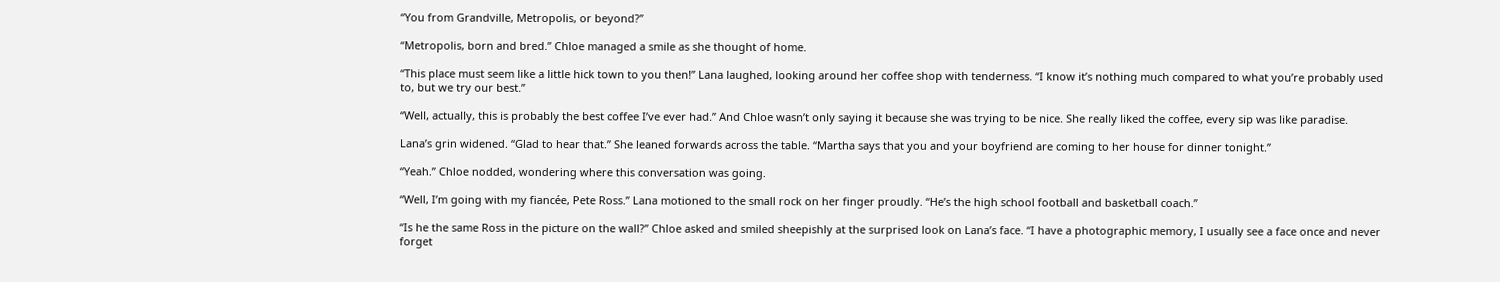“You from Grandville, Metropolis, or beyond?”

“Metropolis, born and bred.” Chloe managed a smile as she thought of home.

“This place must seem like a little hick town to you then!” Lana laughed, looking around her coffee shop with tenderness. “I know it’s nothing much compared to what you’re probably used to, but we try our best.”

“Well, actually, this is probably the best coffee I’ve ever had.” And Chloe wasn’t only saying it because she was trying to be nice. She really liked the coffee, every sip was like paradise.

Lana’s grin widened. “Glad to hear that.” She leaned forwards across the table. “Martha says that you and your boyfriend are coming to her house for dinner tonight.”

“Yeah.” Chloe nodded, wondering where this conversation was going.

“Well, I’m going with my fiancée, Pete Ross.” Lana motioned to the small rock on her finger proudly. “He’s the high school football and basketball coach.”

“Is he the same Ross in the picture on the wall?” Chloe asked and smiled sheepishly at the surprised look on Lana’s face. “I have a photographic memory, I usually see a face once and never forget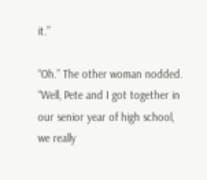it.”

“Oh.” The other woman nodded. “Well, Pete and I got together in our senior year of high school, we really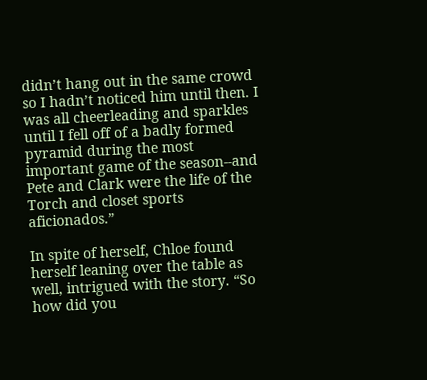didn’t hang out in the same crowd so I hadn’t noticed him until then. I was all cheerleading and sparkles until I fell off of a badly formed pyramid during the most important game of the season--and Pete and Clark were the life of the Torch and closet sports aficionados.”

In spite of herself, Chloe found herself leaning over the table as well, intrigued with the story. “So how did you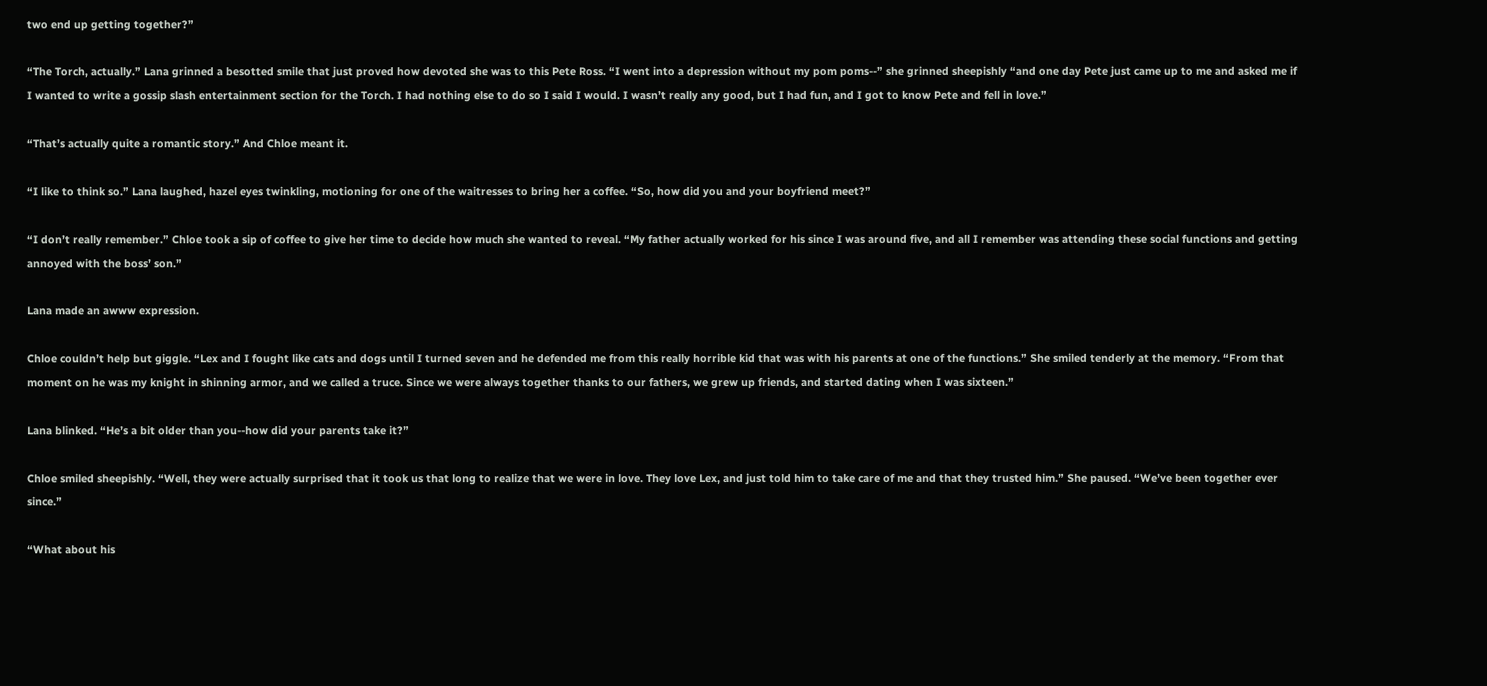two end up getting together?”

“The Torch, actually.” Lana grinned a besotted smile that just proved how devoted she was to this Pete Ross. “I went into a depression without my pom poms--” she grinned sheepishly “and one day Pete just came up to me and asked me if I wanted to write a gossip slash entertainment section for the Torch. I had nothing else to do so I said I would. I wasn’t really any good, but I had fun, and I got to know Pete and fell in love.”

“That’s actually quite a romantic story.” And Chloe meant it.

“I like to think so.” Lana laughed, hazel eyes twinkling, motioning for one of the waitresses to bring her a coffee. “So, how did you and your boyfriend meet?”

“I don’t really remember.” Chloe took a sip of coffee to give her time to decide how much she wanted to reveal. “My father actually worked for his since I was around five, and all I remember was attending these social functions and getting annoyed with the boss’ son.”

Lana made an awww expression.

Chloe couldn’t help but giggle. “Lex and I fought like cats and dogs until I turned seven and he defended me from this really horrible kid that was with his parents at one of the functions.” She smiled tenderly at the memory. “From that moment on he was my knight in shinning armor, and we called a truce. Since we were always together thanks to our fathers, we grew up friends, and started dating when I was sixteen.”

Lana blinked. “He’s a bit older than you--how did your parents take it?”

Chloe smiled sheepishly. “Well, they were actually surprised that it took us that long to realize that we were in love. They love Lex, and just told him to take care of me and that they trusted him.” She paused. “We’ve been together ever since.”

“What about his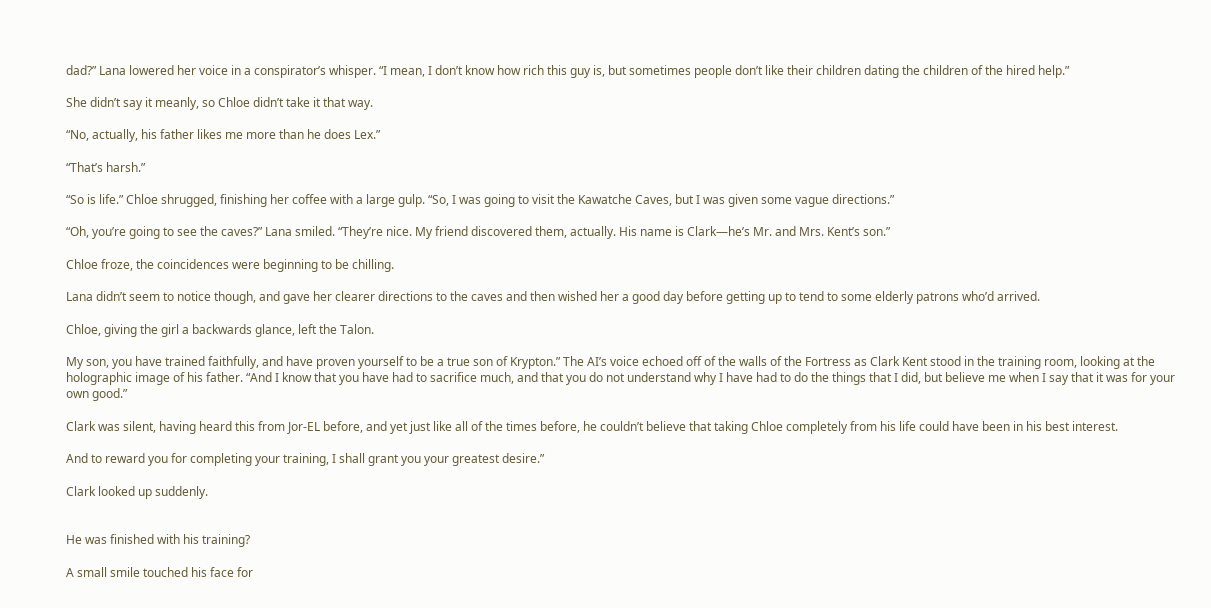dad?” Lana lowered her voice in a conspirator’s whisper. “I mean, I don’t know how rich this guy is, but sometimes people don’t like their children dating the children of the hired help.”

She didn’t say it meanly, so Chloe didn’t take it that way.

“No, actually, his father likes me more than he does Lex.”

“That’s harsh.”

“So is life.” Chloe shrugged, finishing her coffee with a large gulp. “So, I was going to visit the Kawatche Caves, but I was given some vague directions.”

“Oh, you’re going to see the caves?” Lana smiled. “They’re nice. My friend discovered them, actually. His name is Clark—he’s Mr. and Mrs. Kent’s son.”

Chloe froze, the coincidences were beginning to be chilling.

Lana didn’t seem to notice though, and gave her clearer directions to the caves and then wished her a good day before getting up to tend to some elderly patrons who’d arrived.

Chloe, giving the girl a backwards glance, left the Talon.

My son, you have trained faithfully, and have proven yourself to be a true son of Krypton.” The AI’s voice echoed off of the walls of the Fortress as Clark Kent stood in the training room, looking at the holographic image of his father. “And I know that you have had to sacrifice much, and that you do not understand why I have had to do the things that I did, but believe me when I say that it was for your own good.”

Clark was silent, having heard this from Jor-EL before, and yet just like all of the times before, he couldn’t believe that taking Chloe completely from his life could have been in his best interest.

And to reward you for completing your training, I shall grant you your greatest desire.”

Clark looked up suddenly.


He was finished with his training?

A small smile touched his face for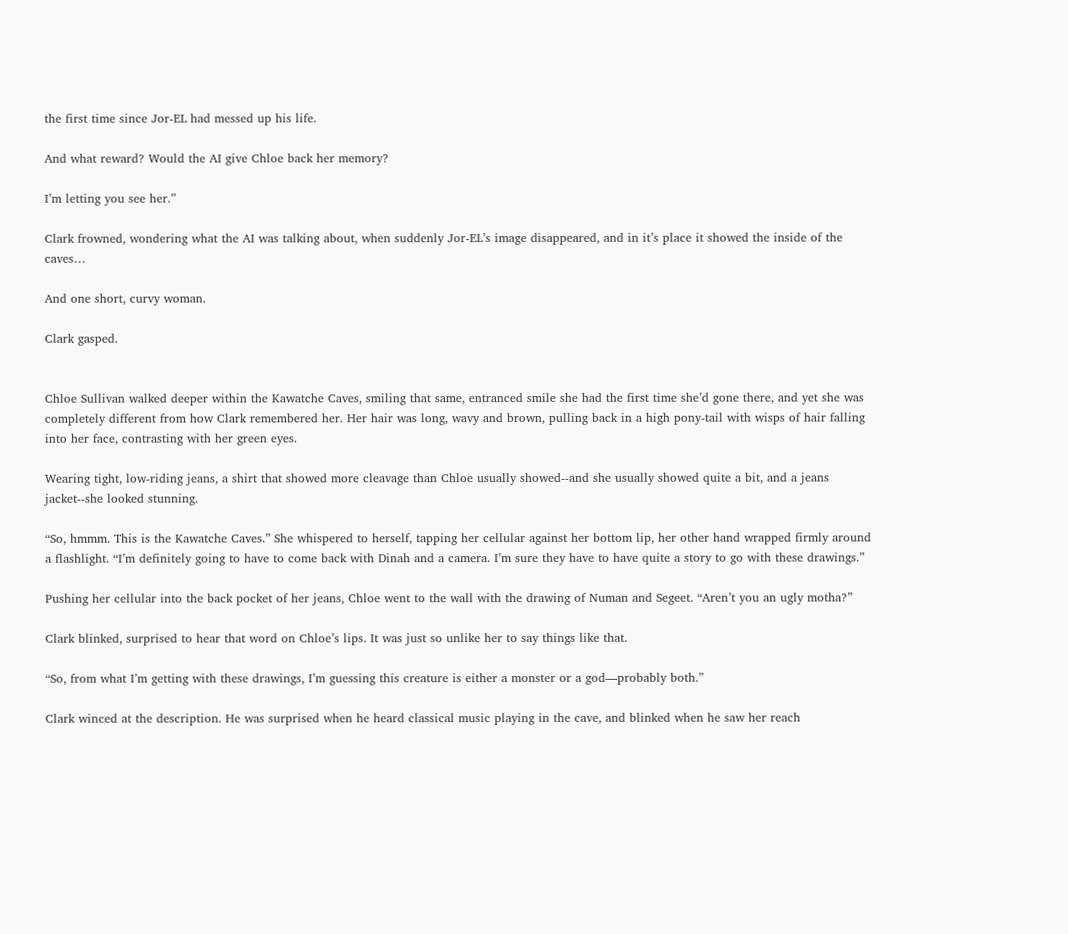the first time since Jor-EL had messed up his life.

And what reward? Would the AI give Chloe back her memory?

I’m letting you see her.”

Clark frowned, wondering what the AI was talking about, when suddenly Jor-EL’s image disappeared, and in it’s place it showed the inside of the caves…

And one short, curvy woman.

Clark gasped.


Chloe Sullivan walked deeper within the Kawatche Caves, smiling that same, entranced smile she had the first time she’d gone there, and yet she was completely different from how Clark remembered her. Her hair was long, wavy and brown, pulling back in a high pony-tail with wisps of hair falling into her face, contrasting with her green eyes.

Wearing tight, low-riding jeans, a shirt that showed more cleavage than Chloe usually showed--and she usually showed quite a bit, and a jeans jacket--she looked stunning.

“So, hmmm. This is the Kawatche Caves.” She whispered to herself, tapping her cellular against her bottom lip, her other hand wrapped firmly around a flashlight. “I’m definitely going to have to come back with Dinah and a camera. I’m sure they have to have quite a story to go with these drawings.”

Pushing her cellular into the back pocket of her jeans, Chloe went to the wall with the drawing of Numan and Segeet. “Aren’t you an ugly motha?”

Clark blinked, surprised to hear that word on Chloe’s lips. It was just so unlike her to say things like that.

“So, from what I’m getting with these drawings, I’m guessing this creature is either a monster or a god—probably both.”

Clark winced at the description. He was surprised when he heard classical music playing in the cave, and blinked when he saw her reach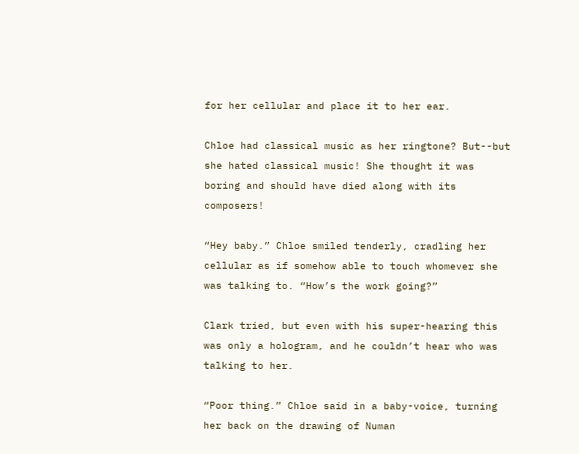for her cellular and place it to her ear.

Chloe had classical music as her ringtone? But--but she hated classical music! She thought it was boring and should have died along with its composers!

“Hey baby.” Chloe smiled tenderly, cradling her cellular as if somehow able to touch whomever she was talking to. “How’s the work going?”

Clark tried, but even with his super-hearing this was only a hologram, and he couldn’t hear who was talking to her.

“Poor thing.” Chloe said in a baby-voice, turning her back on the drawing of Numan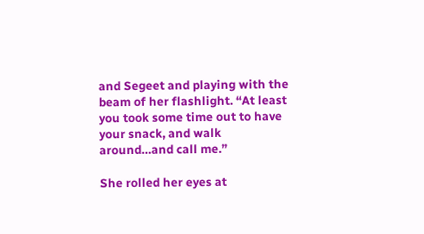and Segeet and playing with the beam of her flashlight. “At least you took some time out to have your snack, and walk around…and call me.”

She rolled her eyes at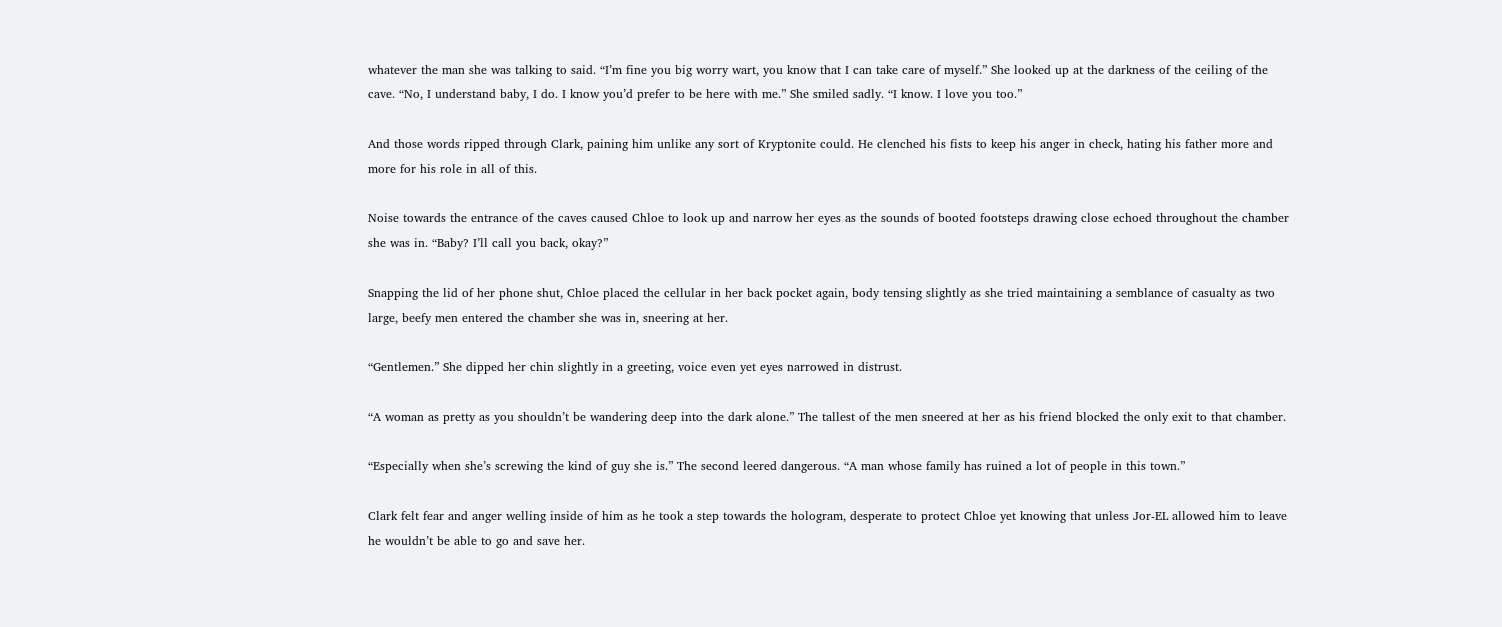whatever the man she was talking to said. “I’m fine you big worry wart, you know that I can take care of myself.” She looked up at the darkness of the ceiling of the cave. “No, I understand baby, I do. I know you’d prefer to be here with me.” She smiled sadly. “I know. I love you too.”

And those words ripped through Clark, paining him unlike any sort of Kryptonite could. He clenched his fists to keep his anger in check, hating his father more and more for his role in all of this.

Noise towards the entrance of the caves caused Chloe to look up and narrow her eyes as the sounds of booted footsteps drawing close echoed throughout the chamber she was in. “Baby? I’ll call you back, okay?”

Snapping the lid of her phone shut, Chloe placed the cellular in her back pocket again, body tensing slightly as she tried maintaining a semblance of casualty as two large, beefy men entered the chamber she was in, sneering at her.

“Gentlemen.” She dipped her chin slightly in a greeting, voice even yet eyes narrowed in distrust.

“A woman as pretty as you shouldn’t be wandering deep into the dark alone.” The tallest of the men sneered at her as his friend blocked the only exit to that chamber.

“Especially when she’s screwing the kind of guy she is.” The second leered dangerous. “A man whose family has ruined a lot of people in this town.”

Clark felt fear and anger welling inside of him as he took a step towards the hologram, desperate to protect Chloe yet knowing that unless Jor-EL allowed him to leave he wouldn’t be able to go and save her.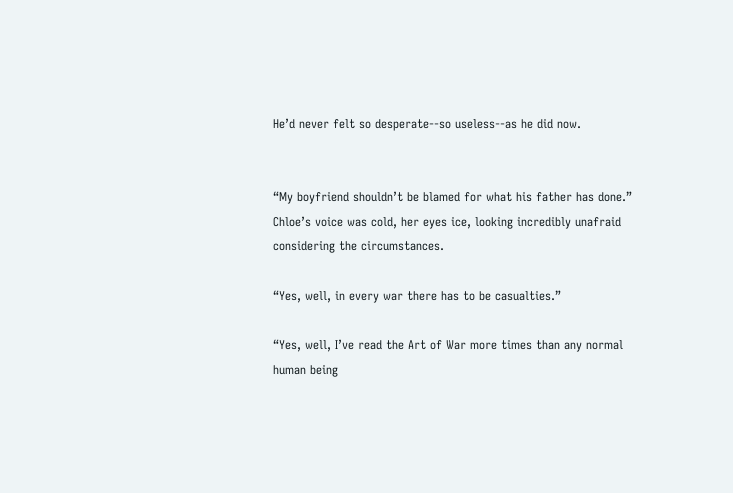He’d never felt so desperate--so useless--as he did now.


“My boyfriend shouldn’t be blamed for what his father has done.” Chloe’s voice was cold, her eyes ice, looking incredibly unafraid considering the circumstances.

“Yes, well, in every war there has to be casualties.”

“Yes, well, I’ve read the Art of War more times than any normal human being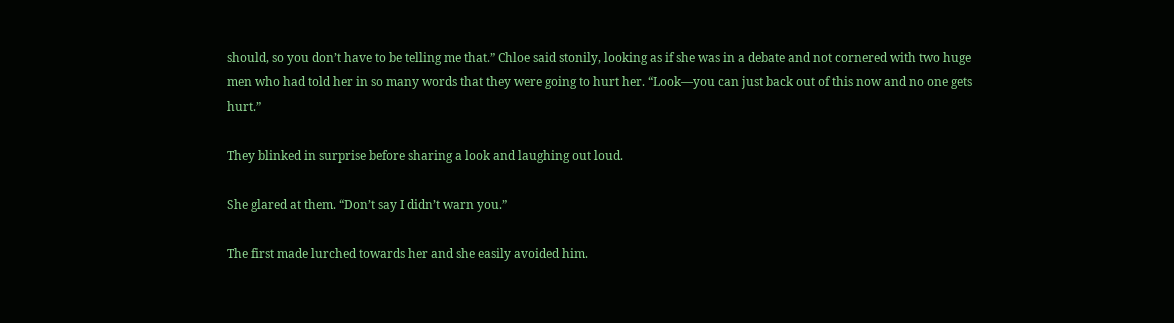should, so you don’t have to be telling me that.” Chloe said stonily, looking as if she was in a debate and not cornered with two huge men who had told her in so many words that they were going to hurt her. “Look—you can just back out of this now and no one gets hurt.”

They blinked in surprise before sharing a look and laughing out loud.

She glared at them. “Don’t say I didn’t warn you.”

The first made lurched towards her and she easily avoided him.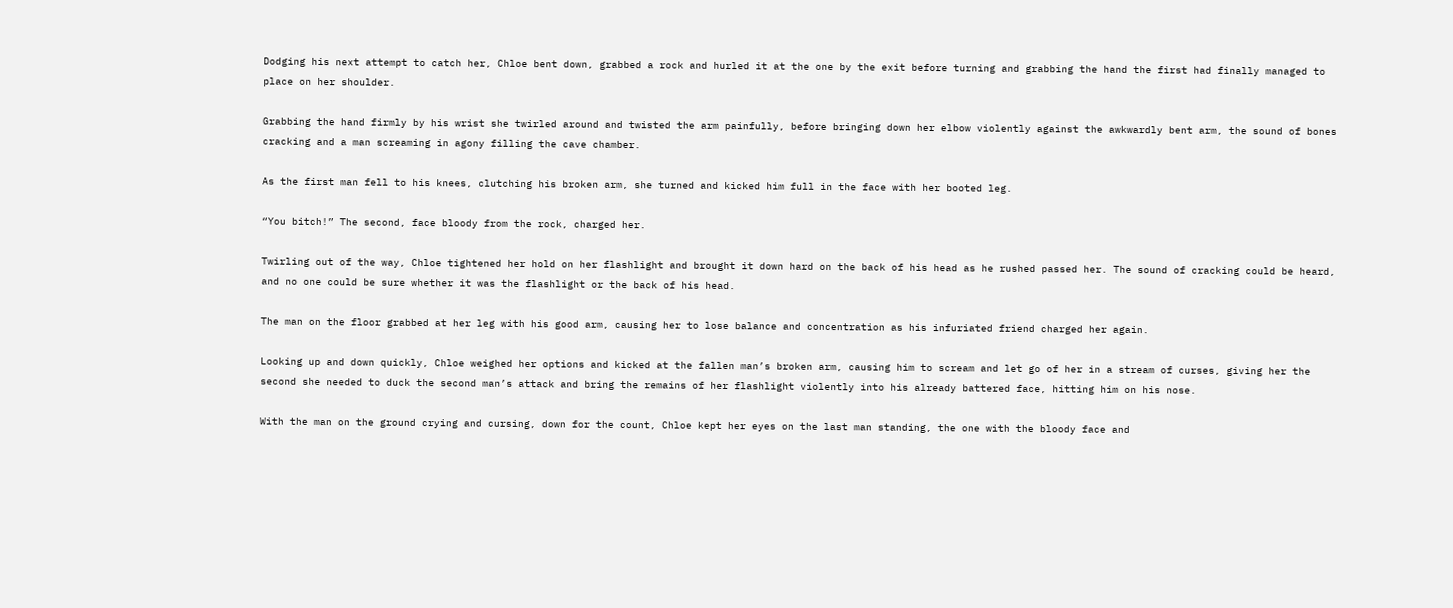Dodging his next attempt to catch her, Chloe bent down, grabbed a rock and hurled it at the one by the exit before turning and grabbing the hand the first had finally managed to place on her shoulder.

Grabbing the hand firmly by his wrist she twirled around and twisted the arm painfully, before bringing down her elbow violently against the awkwardly bent arm, the sound of bones cracking and a man screaming in agony filling the cave chamber.

As the first man fell to his knees, clutching his broken arm, she turned and kicked him full in the face with her booted leg.

“You bitch!” The second, face bloody from the rock, charged her.

Twirling out of the way, Chloe tightened her hold on her flashlight and brought it down hard on the back of his head as he rushed passed her. The sound of cracking could be heard, and no one could be sure whether it was the flashlight or the back of his head.

The man on the floor grabbed at her leg with his good arm, causing her to lose balance and concentration as his infuriated friend charged her again.

Looking up and down quickly, Chloe weighed her options and kicked at the fallen man’s broken arm, causing him to scream and let go of her in a stream of curses, giving her the second she needed to duck the second man’s attack and bring the remains of her flashlight violently into his already battered face, hitting him on his nose.

With the man on the ground crying and cursing, down for the count, Chloe kept her eyes on the last man standing, the one with the bloody face and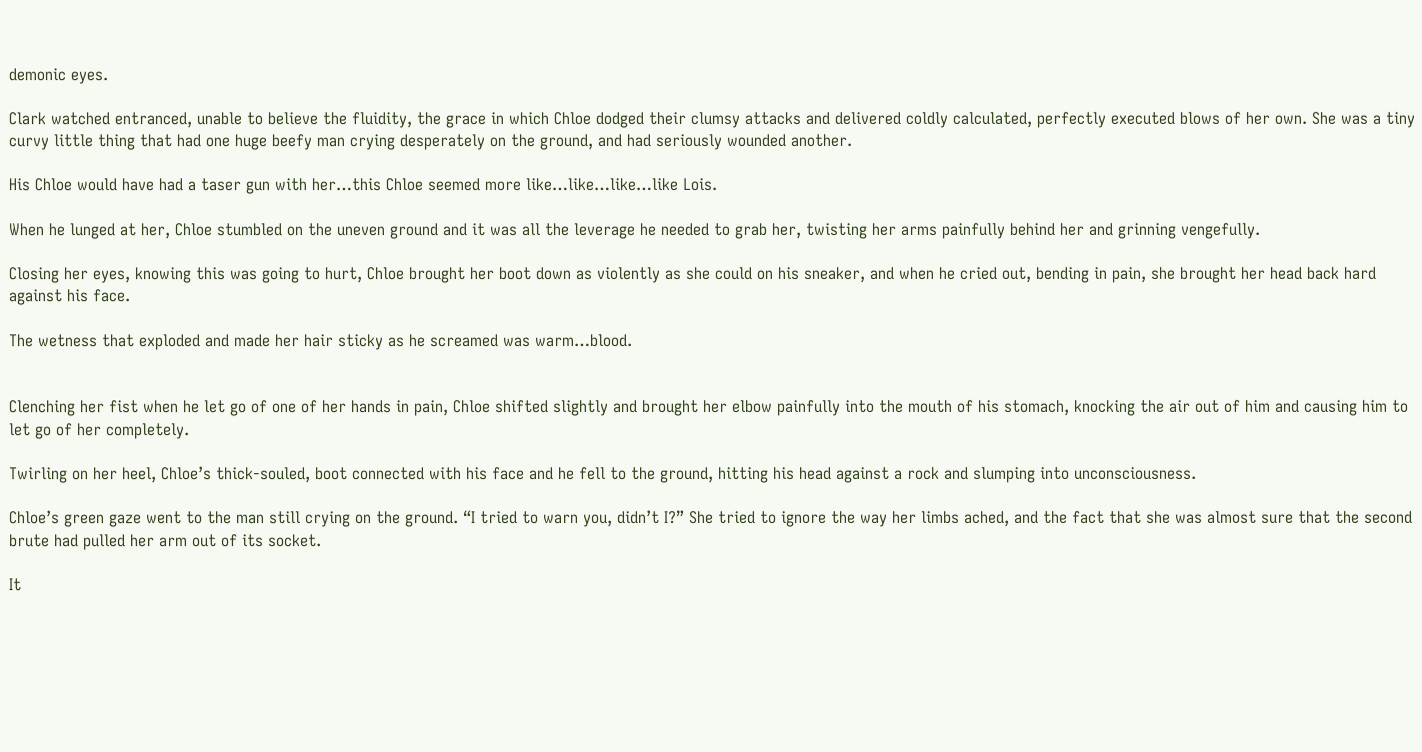demonic eyes.

Clark watched entranced, unable to believe the fluidity, the grace in which Chloe dodged their clumsy attacks and delivered coldly calculated, perfectly executed blows of her own. She was a tiny curvy little thing that had one huge beefy man crying desperately on the ground, and had seriously wounded another.

His Chloe would have had a taser gun with her…this Chloe seemed more like…like…like…like Lois.

When he lunged at her, Chloe stumbled on the uneven ground and it was all the leverage he needed to grab her, twisting her arms painfully behind her and grinning vengefully.

Closing her eyes, knowing this was going to hurt, Chloe brought her boot down as violently as she could on his sneaker, and when he cried out, bending in pain, she brought her head back hard against his face.

The wetness that exploded and made her hair sticky as he screamed was warm…blood.


Clenching her fist when he let go of one of her hands in pain, Chloe shifted slightly and brought her elbow painfully into the mouth of his stomach, knocking the air out of him and causing him to let go of her completely.

Twirling on her heel, Chloe’s thick-souled, boot connected with his face and he fell to the ground, hitting his head against a rock and slumping into unconsciousness.

Chloe’s green gaze went to the man still crying on the ground. “I tried to warn you, didn’t I?” She tried to ignore the way her limbs ached, and the fact that she was almost sure that the second brute had pulled her arm out of its socket.

It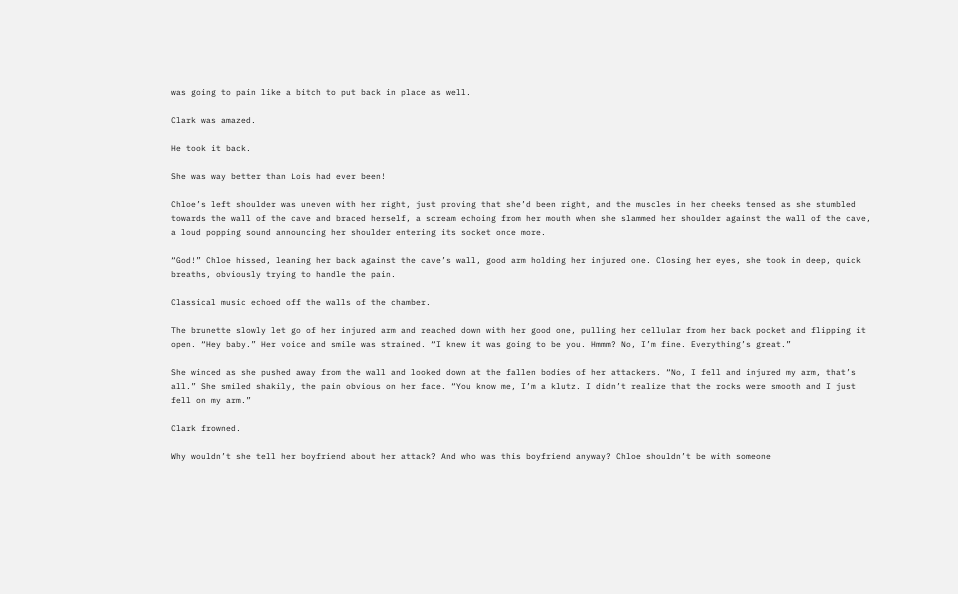was going to pain like a bitch to put back in place as well.

Clark was amazed.

He took it back.

She was way better than Lois had ever been!

Chloe’s left shoulder was uneven with her right, just proving that she’d been right, and the muscles in her cheeks tensed as she stumbled towards the wall of the cave and braced herself, a scream echoing from her mouth when she slammed her shoulder against the wall of the cave, a loud popping sound announcing her shoulder entering its socket once more.

“God!” Chloe hissed, leaning her back against the cave’s wall, good arm holding her injured one. Closing her eyes, she took in deep, quick breaths, obviously trying to handle the pain.

Classical music echoed off the walls of the chamber.

The brunette slowly let go of her injured arm and reached down with her good one, pulling her cellular from her back pocket and flipping it open. “Hey baby.” Her voice and smile was strained. “I knew it was going to be you. Hmmm? No, I’m fine. Everything’s great.”

She winced as she pushed away from the wall and looked down at the fallen bodies of her attackers. “No, I fell and injured my arm, that’s all.” She smiled shakily, the pain obvious on her face. “You know me, I’m a klutz. I didn’t realize that the rocks were smooth and I just fell on my arm.”

Clark frowned.

Why wouldn’t she tell her boyfriend about her attack? And who was this boyfriend anyway? Chloe shouldn’t be with someone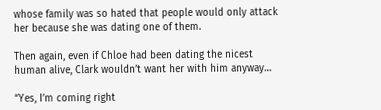whose family was so hated that people would only attack her because she was dating one of them.

Then again, even if Chloe had been dating the nicest human alive, Clark wouldn’t want her with him anyway…

“Yes, I’m coming right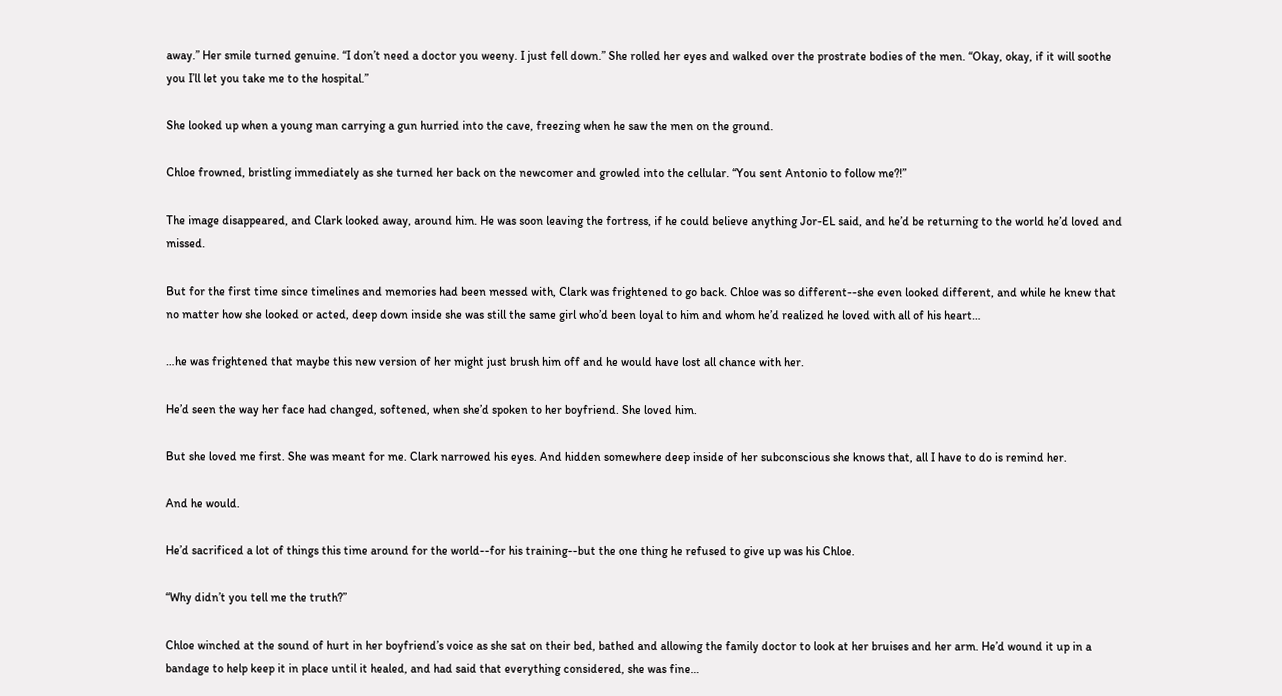away.” Her smile turned genuine. “I don’t need a doctor you weeny. I just fell down.” She rolled her eyes and walked over the prostrate bodies of the men. “Okay, okay, if it will soothe you I’ll let you take me to the hospital.”

She looked up when a young man carrying a gun hurried into the cave, freezing when he saw the men on the ground.

Chloe frowned, bristling immediately as she turned her back on the newcomer and growled into the cellular. “You sent Antonio to follow me?!”

The image disappeared, and Clark looked away, around him. He was soon leaving the fortress, if he could believe anything Jor-EL said, and he’d be returning to the world he’d loved and missed.

But for the first time since timelines and memories had been messed with, Clark was frightened to go back. Chloe was so different--she even looked different, and while he knew that no matter how she looked or acted, deep down inside she was still the same girl who’d been loyal to him and whom he’d realized he loved with all of his heart…

…he was frightened that maybe this new version of her might just brush him off and he would have lost all chance with her.

He’d seen the way her face had changed, softened, when she’d spoken to her boyfriend. She loved him.

But she loved me first. She was meant for me. Clark narrowed his eyes. And hidden somewhere deep inside of her subconscious she knows that, all I have to do is remind her.

And he would.

He’d sacrificed a lot of things this time around for the world--for his training--but the one thing he refused to give up was his Chloe.

“Why didn’t you tell me the truth?”

Chloe winched at the sound of hurt in her boyfriend’s voice as she sat on their bed, bathed and allowing the family doctor to look at her bruises and her arm. He’d wound it up in a bandage to help keep it in place until it healed, and had said that everything considered, she was fine…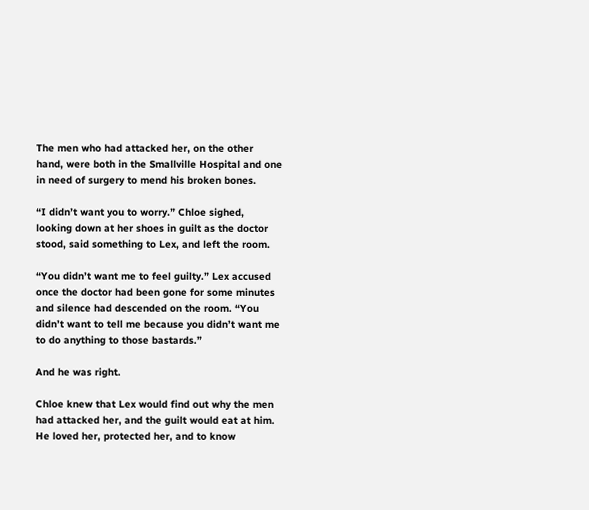The men who had attacked her, on the other hand, were both in the Smallville Hospital and one in need of surgery to mend his broken bones.

“I didn’t want you to worry.” Chloe sighed, looking down at her shoes in guilt as the doctor stood, said something to Lex, and left the room.

“You didn’t want me to feel guilty.” Lex accused once the doctor had been gone for some minutes and silence had descended on the room. “You didn’t want to tell me because you didn’t want me to do anything to those bastards.”

And he was right.

Chloe knew that Lex would find out why the men had attacked her, and the guilt would eat at him. He loved her, protected her, and to know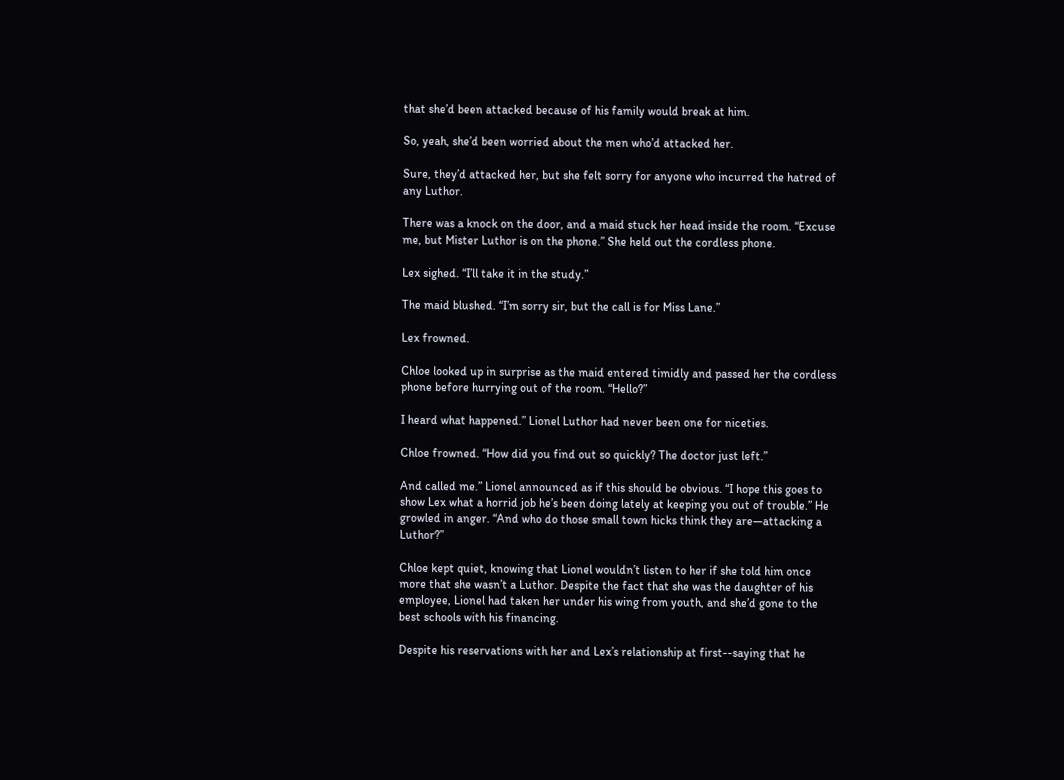that she’d been attacked because of his family would break at him.

So, yeah, she’d been worried about the men who’d attacked her.

Sure, they’d attacked her, but she felt sorry for anyone who incurred the hatred of any Luthor.

There was a knock on the door, and a maid stuck her head inside the room. “Excuse me, but Mister Luthor is on the phone.” She held out the cordless phone.

Lex sighed. “I’ll take it in the study.”

The maid blushed. “I’m sorry sir, but the call is for Miss Lane.”

Lex frowned.

Chloe looked up in surprise as the maid entered timidly and passed her the cordless phone before hurrying out of the room. “Hello?”

I heard what happened.” Lionel Luthor had never been one for niceties.

Chloe frowned. “How did you find out so quickly? The doctor just left.”

And called me.” Lionel announced as if this should be obvious. “I hope this goes to show Lex what a horrid job he’s been doing lately at keeping you out of trouble.” He growled in anger. “And who do those small town hicks think they are—attacking a Luthor?”

Chloe kept quiet, knowing that Lionel wouldn’t listen to her if she told him once more that she wasn’t a Luthor. Despite the fact that she was the daughter of his employee, Lionel had taken her under his wing from youth, and she’d gone to the best schools with his financing.

Despite his reservations with her and Lex’s relationship at first--saying that he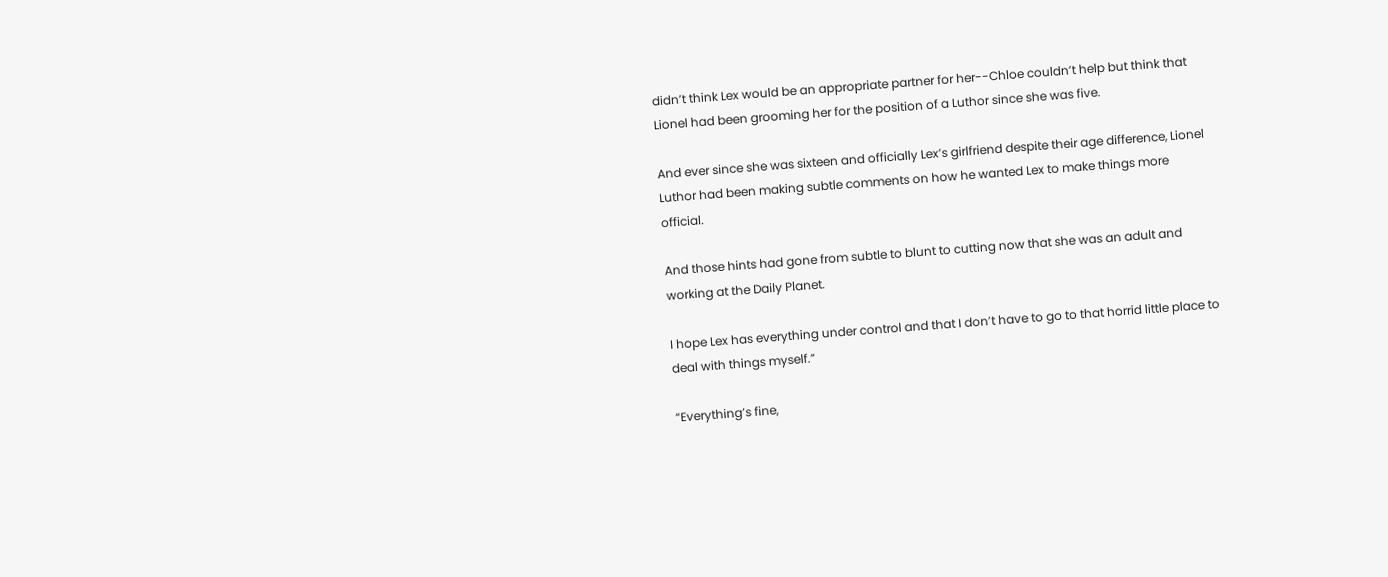didn’t think Lex would be an appropriate partner for her--Chloe couldn’t help but think that Lionel had been grooming her for the position of a Luthor since she was five.

And ever since she was sixteen and officially Lex’s girlfriend despite their age difference, Lionel Luthor had been making subtle comments on how he wanted Lex to make things more official.

And those hints had gone from subtle to blunt to cutting now that she was an adult and working at the Daily Planet.

I hope Lex has everything under control and that I don’t have to go to that horrid little place to deal with things myself.”

“Everything’s fine,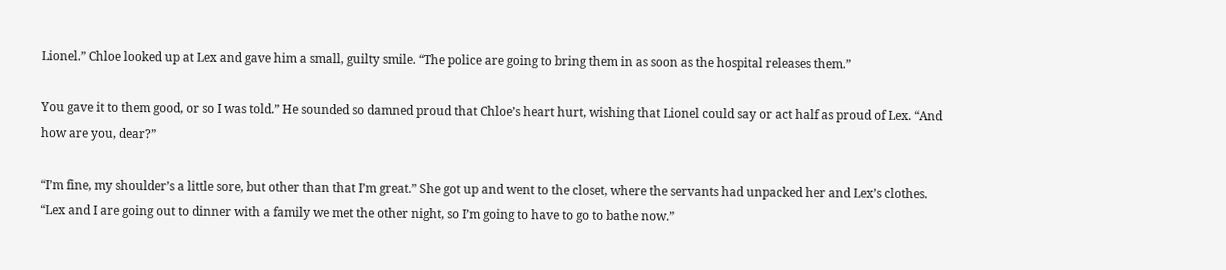Lionel.” Chloe looked up at Lex and gave him a small, guilty smile. “The police are going to bring them in as soon as the hospital releases them.”

You gave it to them good, or so I was told.” He sounded so damned proud that Chloe’s heart hurt, wishing that Lionel could say or act half as proud of Lex. “And how are you, dear?”

“I’m fine, my shoulder’s a little sore, but other than that I’m great.” She got up and went to the closet, where the servants had unpacked her and Lex’s clothes. “Lex and I are going out to dinner with a family we met the other night, so I’m going to have to go to bathe now.”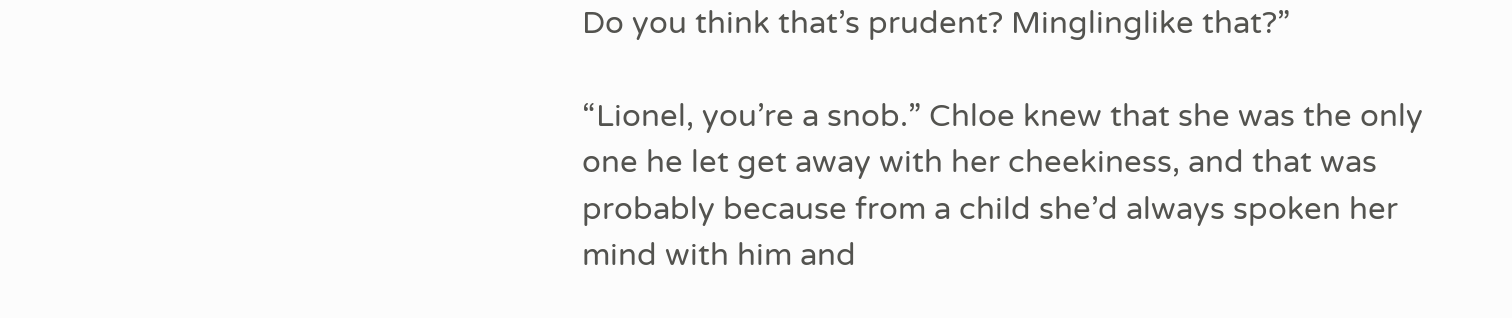Do you think that’s prudent? Minglinglike that?”

“Lionel, you’re a snob.” Chloe knew that she was the only one he let get away with her cheekiness, and that was probably because from a child she’d always spoken her mind with him and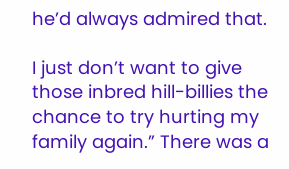he’d always admired that.

I just don’t want to give those inbred hill-billies the chance to try hurting my family again.” There was a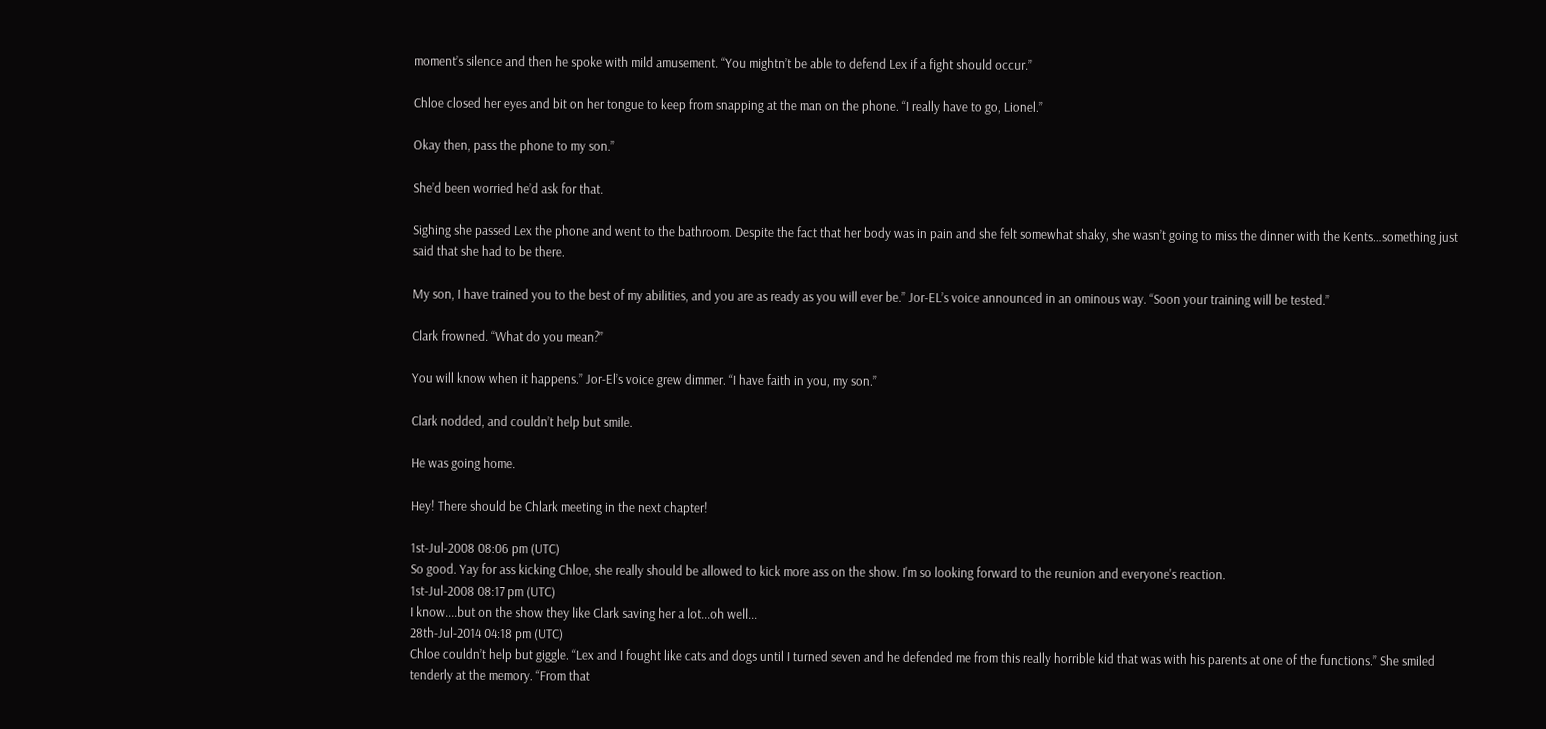moment’s silence and then he spoke with mild amusement. “You mightn’t be able to defend Lex if a fight should occur.”

Chloe closed her eyes and bit on her tongue to keep from snapping at the man on the phone. “I really have to go, Lionel.”

Okay then, pass the phone to my son.”

She’d been worried he’d ask for that.

Sighing she passed Lex the phone and went to the bathroom. Despite the fact that her body was in pain and she felt somewhat shaky, she wasn’t going to miss the dinner with the Kents…something just said that she had to be there.

My son, I have trained you to the best of my abilities, and you are as ready as you will ever be.” Jor-EL’s voice announced in an ominous way. “Soon your training will be tested.”

Clark frowned. “What do you mean?”

You will know when it happens.” Jor-El’s voice grew dimmer. “I have faith in you, my son.”

Clark nodded, and couldn’t help but smile.

He was going home.

Hey! There should be Chlark meeting in the next chapter!

1st-Jul-2008 08:06 pm (UTC)
So good. Yay for ass kicking Chloe, she really should be allowed to kick more ass on the show. I'm so looking forward to the reunion and everyone's reaction.
1st-Jul-2008 08:17 pm (UTC)
I know....but on the show they like Clark saving her a lot...oh well...
28th-Jul-2014 04:18 pm (UTC)
Chloe couldn’t help but giggle. “Lex and I fought like cats and dogs until I turned seven and he defended me from this really horrible kid that was with his parents at one of the functions.” She smiled tenderly at the memory. “From that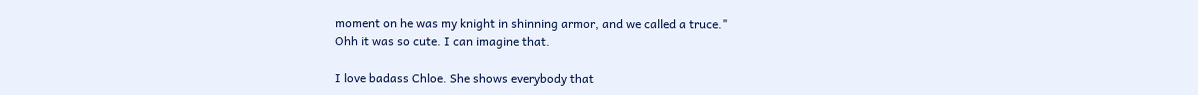moment on he was my knight in shinning armor, and we called a truce."
Ohh it was so cute. I can imagine that.

I love badass Chloe. She shows everybody that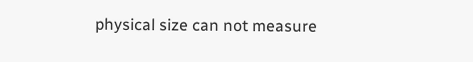physical size can not measure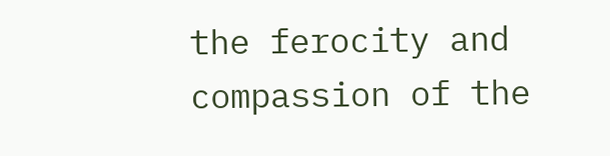the ferocity and compassion of the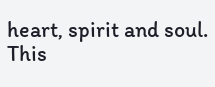heart, spirit and soul.
This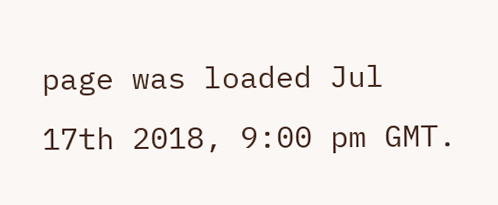page was loaded Jul 17th 2018, 9:00 pm GMT.